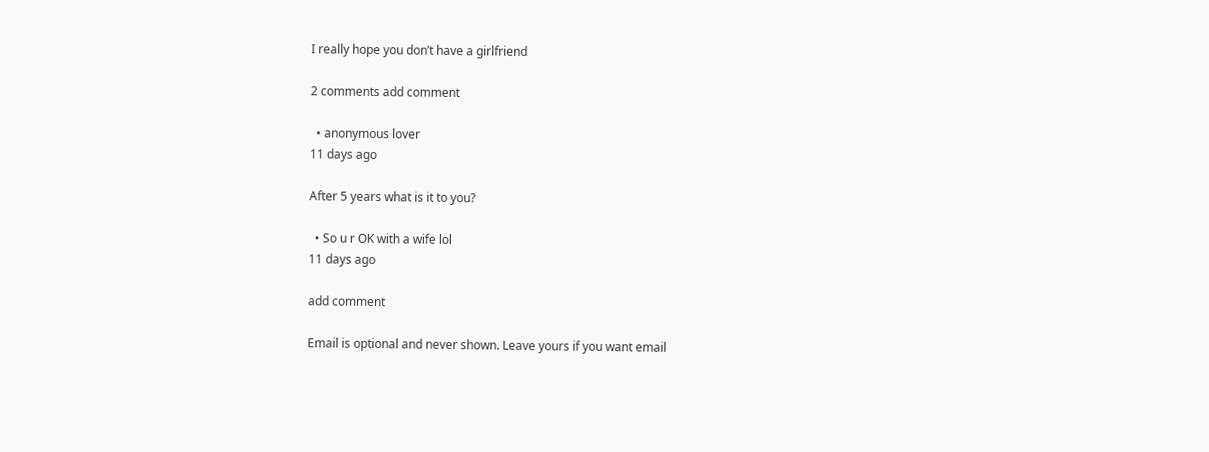I really hope you don’t have a girlfriend

2 comments add comment

  • anonymous lover
11 days ago

After 5 years what is it to you?

  • So u r OK with a wife lol
11 days ago

add comment

Email is optional and never shown. Leave yours if you want email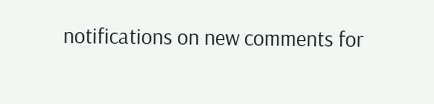notifications on new comments for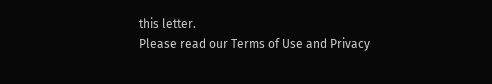this letter.
Please read our Terms of Use and Privacy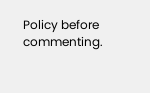Policy before commenting.